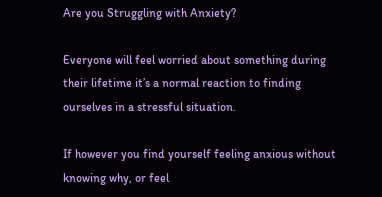Are you Struggling with Anxiety?

Everyone will feel worried about something during their lifetime it’s a normal reaction to finding ourselves in a stressful situation.

If however you find yourself feeling anxious without knowing why, or feel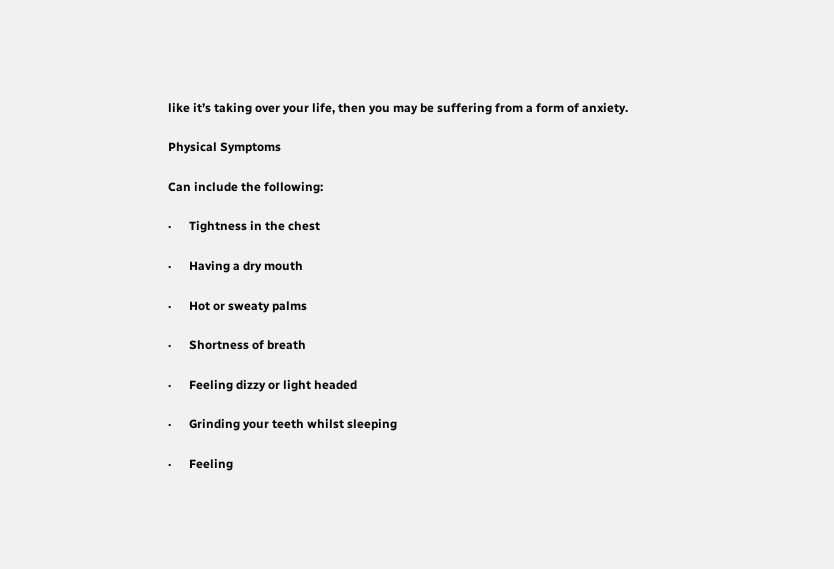like it’s taking over your life, then you may be suffering from a form of anxiety.

Physical Symptoms

Can include the following:

·      Tightness in the chest

·      Having a dry mouth

·      Hot or sweaty palms

·      Shortness of breath

·      Feeling dizzy or light headed

·      Grinding your teeth whilst sleeping

·      Feeling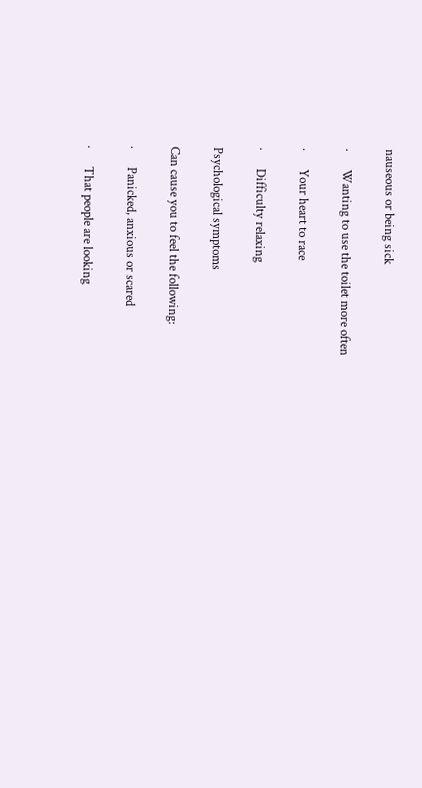nauseous or being sick

·      Wanting to use the toilet more often

·      Your heart to race

·      Difficulty relaxing

Psychological symptoms

Can cause you to feel the following:

·      Panicked, anxious or scared

·      That people are looking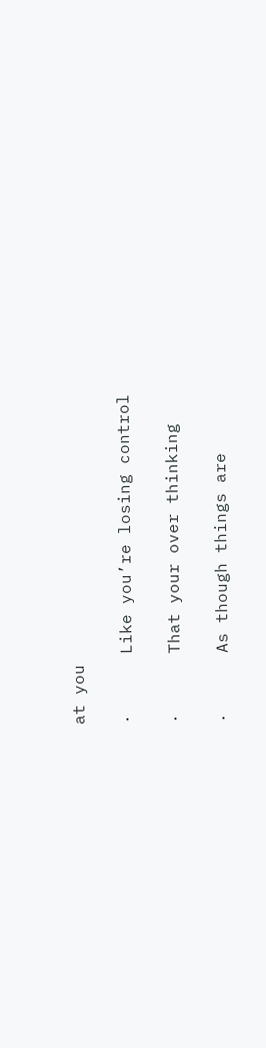at you

·      Like you’re losing control

·      That your over thinking

·      As though things are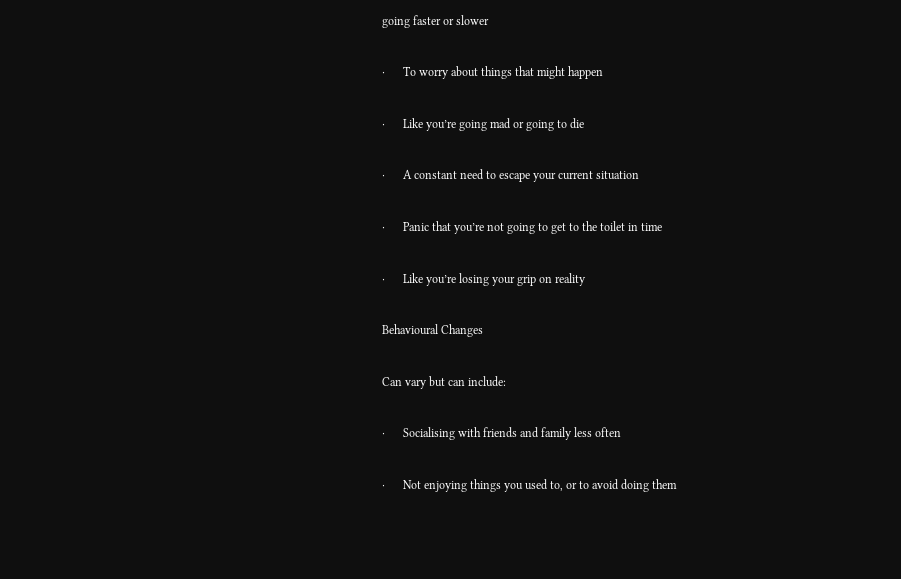going faster or slower

·      To worry about things that might happen

·      Like you’re going mad or going to die

·      A constant need to escape your current situation

·      Panic that you’re not going to get to the toilet in time

·      Like you’re losing your grip on reality

Behavioural Changes

Can vary but can include:

·      Socialising with friends and family less often

·      Not enjoying things you used to, or to avoid doing them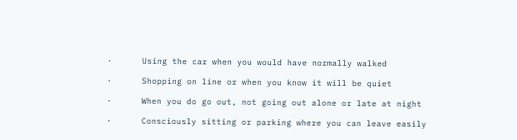·      Using the car when you would have normally walked

·      Shopping on line or when you know it will be quiet

·      When you do go out, not going out alone or late at night

·      Consciously sitting or parking where you can leave easily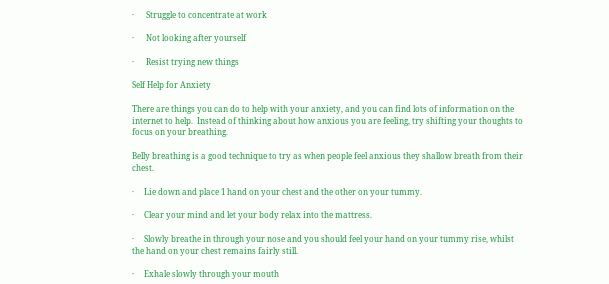·      Struggle to concentrate at work

·      Not looking after yourself

·      Resist trying new things

Self Help for Anxiety

There are things you can do to help with your anxiety, and you can find lots of information on the internet to help.  Instead of thinking about how anxious you are feeling, try shifting your thoughts to focus on your breathing.

Belly breathing is a good technique to try as when people feel anxious they shallow breath from their chest.

·     Lie down and place 1 hand on your chest and the other on your tummy.

·     Clear your mind and let your body relax into the mattress.

·     Slowly breathe in through your nose and you should feel your hand on your tummy rise, whilst the hand on your chest remains fairly still.

·     Exhale slowly through your mouth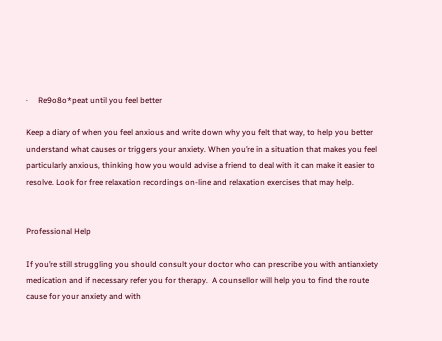·     Re9o8o*peat until you feel better

Keep a diary of when you feel anxious and write down why you felt that way, to help you better understand what causes or triggers your anxiety. When you’re in a situation that makes you feel particularly anxious, thinking how you would advise a friend to deal with it can make it easier to resolve. Look for free relaxation recordings on-line and relaxation exercises that may help.


Professional Help

If you’re still struggling you should consult your doctor who can prescribe you with antianxiety medication and if necessary refer you for therapy.  A counsellor will help you to find the route cause for your anxiety and with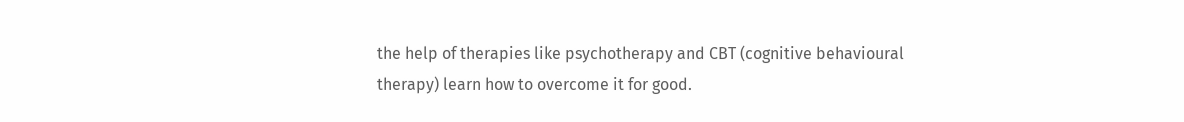the help of therapies like psychotherapy and CBT (cognitive behavioural therapy) learn how to overcome it for good.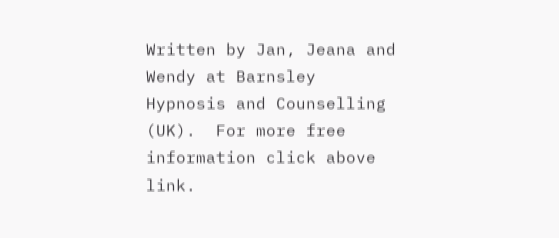Written by Jan, Jeana and Wendy at Barnsley Hypnosis and Counselling (UK).  For more free information click above link.